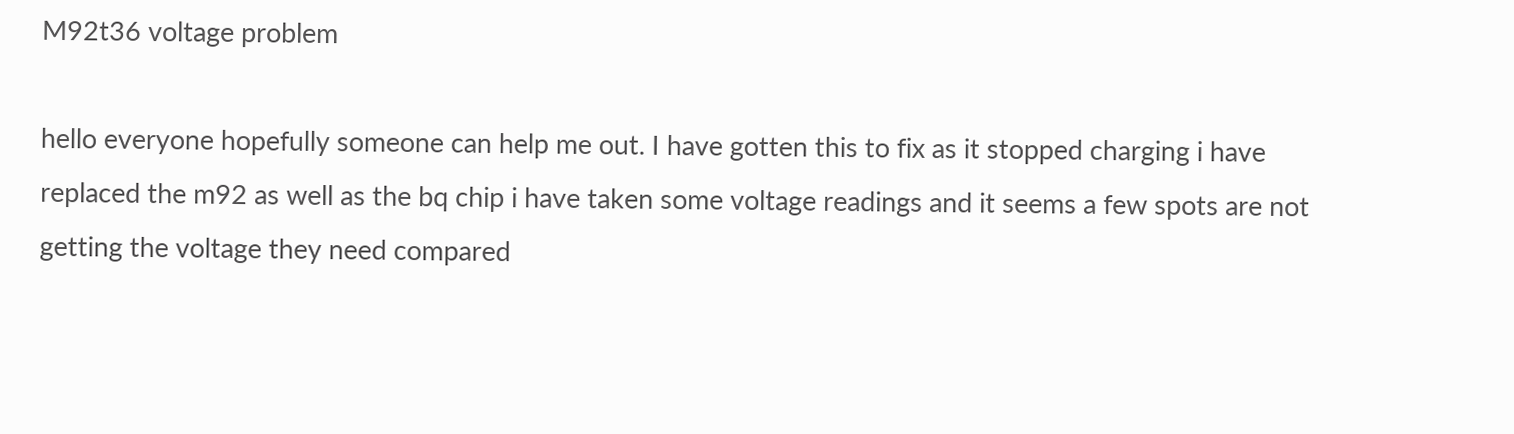M92t36 voltage problem

hello everyone hopefully someone can help me out. I have gotten this to fix as it stopped charging i have replaced the m92 as well as the bq chip i have taken some voltage readings and it seems a few spots are not getting the voltage they need compared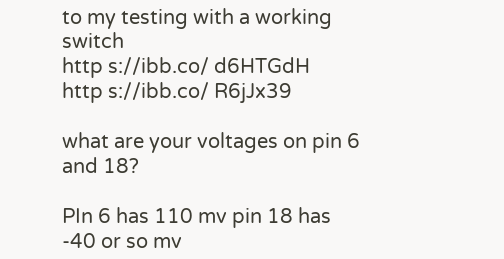to my testing with a working switch
http s://ibb.co/ d6HTGdH
http s://ibb.co/ R6jJx39

what are your voltages on pin 6 and 18?

PIn 6 has 110 mv pin 18 has -40 or so mv